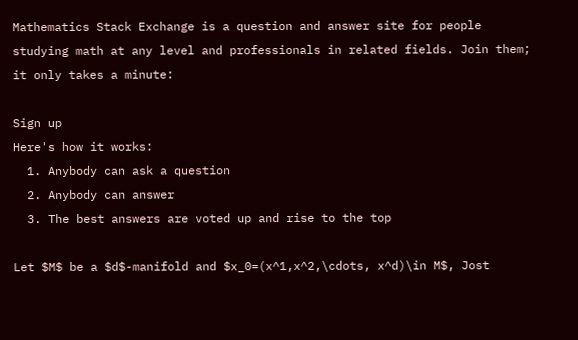Mathematics Stack Exchange is a question and answer site for people studying math at any level and professionals in related fields. Join them; it only takes a minute:

Sign up
Here's how it works:
  1. Anybody can ask a question
  2. Anybody can answer
  3. The best answers are voted up and rise to the top

Let $M$ be a $d$-manifold and $x_0=(x^1,x^2,\cdots, x^d)\in M$, Jost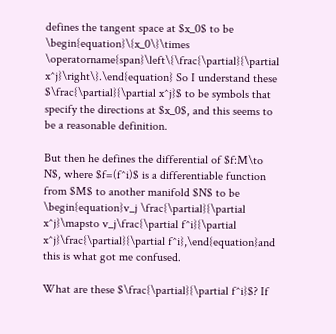defines the tangent space at $x_0$ to be \begin{equation}\{x_0\}\times \operatorname{span}\left\{\frac{\partial}{\partial x^j}\right\}.\end{equation} So I understand these $\frac{\partial}{\partial x^j}$ to be symbols that specify the directions at $x_0$, and this seems to be a reasonable definition.

But then he defines the differential of $f:M\to N$, where $f=(f^i)$ is a differentiable function from $M$ to another manifold $N$ to be \begin{equation}v_j \frac{\partial}{\partial x^j}\mapsto v_j\frac{\partial f^i}{\partial x^j}\frac{\partial}{\partial f^i},\end{equation}and this is what got me confused.

What are these $\frac{\partial}{\partial f^i}$? If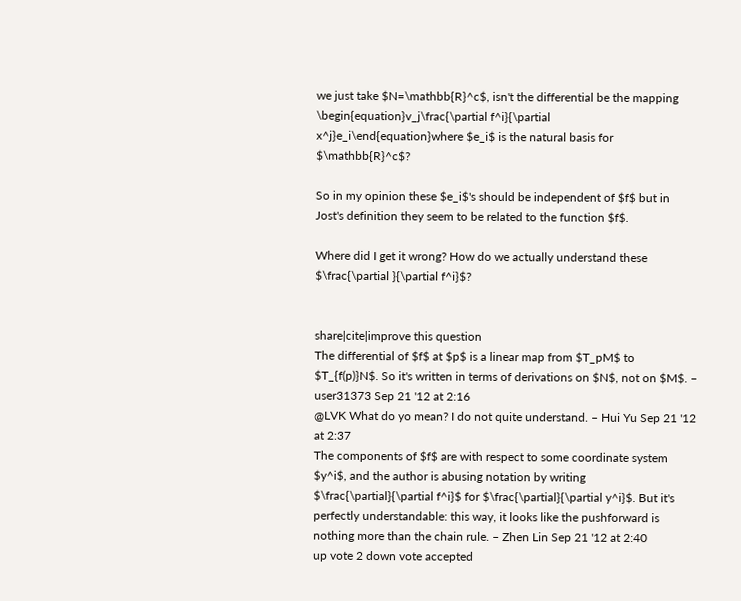we just take $N=\mathbb{R}^c$, isn't the differential be the mapping \begin{equation}v_j\frac{\partial f^i}{\partial x^j}e_i\end{equation}where $e_i$ is the natural basis for $\mathbb{R}^c$?

So in my opinion these $e_i$'s should be independent of $f$ but in Jost's definition they seem to be related to the function $f$.

Where did I get it wrong? How do we actually understand these $\frac{\partial }{\partial f^i}$?


share|cite|improve this question
The differential of $f$ at $p$ is a linear map from $T_pM$ to $T_{f(p)}N$. So it's written in terms of derivations on $N$, not on $M$. – user31373 Sep 21 '12 at 2:16
@LVK What do yo mean? I do not quite understand. – Hui Yu Sep 21 '12 at 2:37
The components of $f$ are with respect to some coordinate system $y^i$, and the author is abusing notation by writing $\frac{\partial}{\partial f^i}$ for $\frac{\partial}{\partial y^i}$. But it's perfectly understandable: this way, it looks like the pushforward is nothing more than the chain rule. – Zhen Lin Sep 21 '12 at 2:40
up vote 2 down vote accepted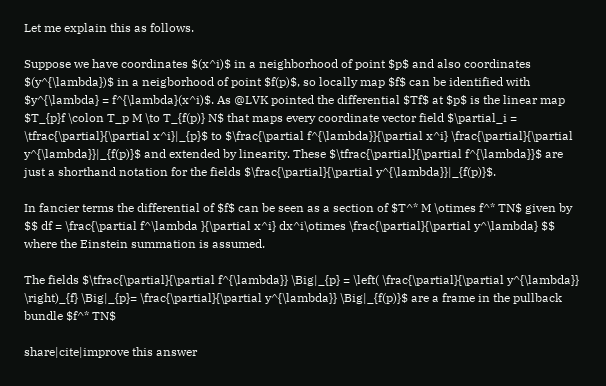Let me explain this as follows.

Suppose we have coordinates $(x^i)$ in a neighborhood of point $p$ and also coordinates $(y^{\lambda})$ in a neigborhood of point $f(p)$, so locally map $f$ can be identified with $y^{\lambda} = f^{\lambda}(x^i)$. As @LVK pointed the differential $Tf$ at $p$ is the linear map $T_{p}f \colon T_p M \to T_{f(p)} N$ that maps every coordinate vector field $\partial_i = \tfrac{\partial}{\partial x^i}|_{p}$ to $\frac{\partial f^{\lambda}}{\partial x^i} \frac{\partial}{\partial y^{\lambda}}|_{f(p)}$ and extended by linearity. These $\tfrac{\partial}{\partial f^{\lambda}}$ are just a shorthand notation for the fields $\frac{\partial}{\partial y^{\lambda}}|_{f(p)}$.

In fancier terms the differential of $f$ can be seen as a section of $T^* M \otimes f^* TN$ given by $$ df = \frac{\partial f^\lambda }{\partial x^i} dx^i\otimes \frac{\partial}{\partial y^\lambda} $$ where the Einstein summation is assumed.

The fields $\tfrac{\partial}{\partial f^{\lambda}} \Big|_{p} = \left( \frac{\partial}{\partial y^{\lambda}} \right)_{f} \Big|_{p}= \frac{\partial}{\partial y^{\lambda}} \Big|_{f(p)}$ are a frame in the pullback bundle $f^* TN$

share|cite|improve this answer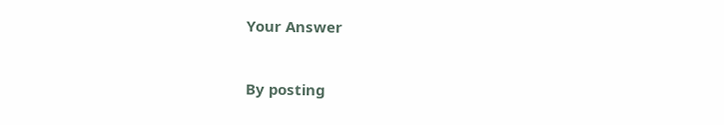Your Answer


By posting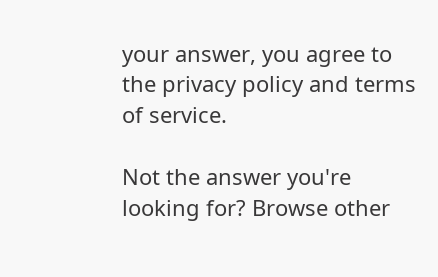your answer, you agree to the privacy policy and terms of service.

Not the answer you're looking for? Browse other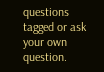questions tagged or ask your own question.